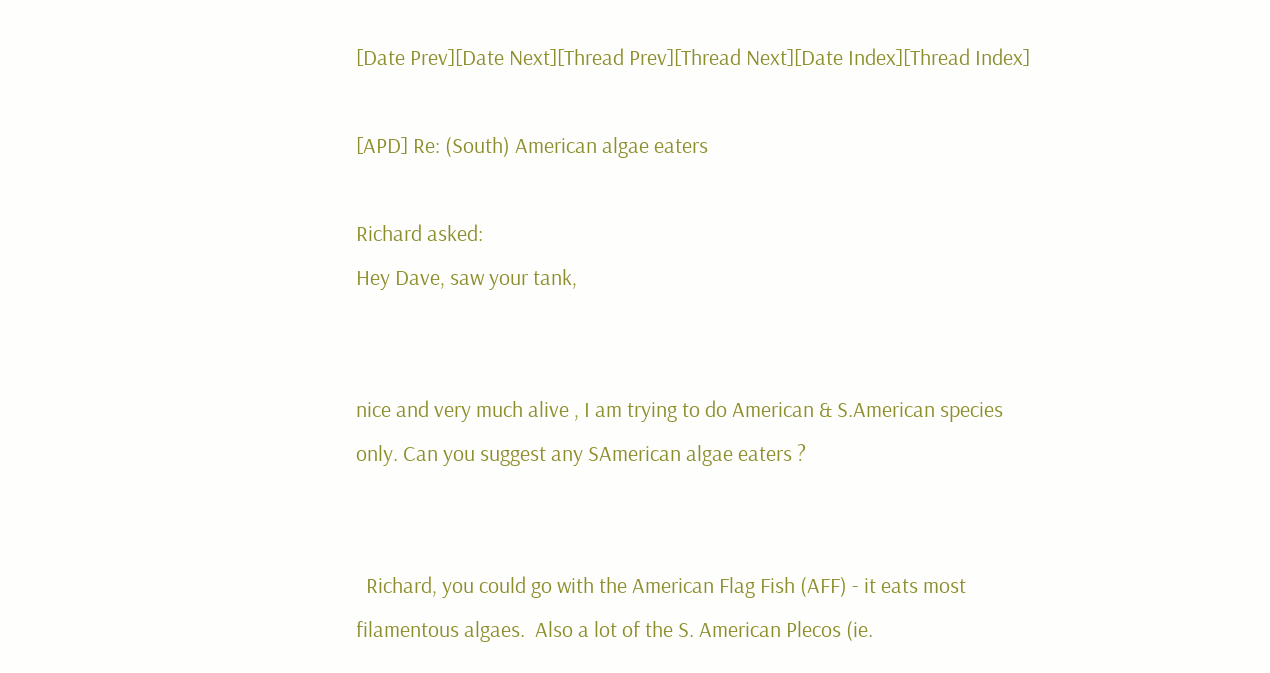[Date Prev][Date Next][Thread Prev][Thread Next][Date Index][Thread Index]

[APD] Re: (South) American algae eaters

Richard asked:
Hey Dave, saw your tank,


nice and very much alive , I am trying to do American & S.American species
only. Can you suggest any SAmerican algae eaters ?


  Richard, you could go with the American Flag Fish (AFF) - it eats most
filamentous algaes.  Also a lot of the S. American Plecos (ie.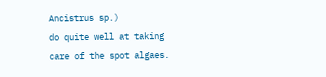Ancistrus sp.)
do quite well at taking care of the spot algaes.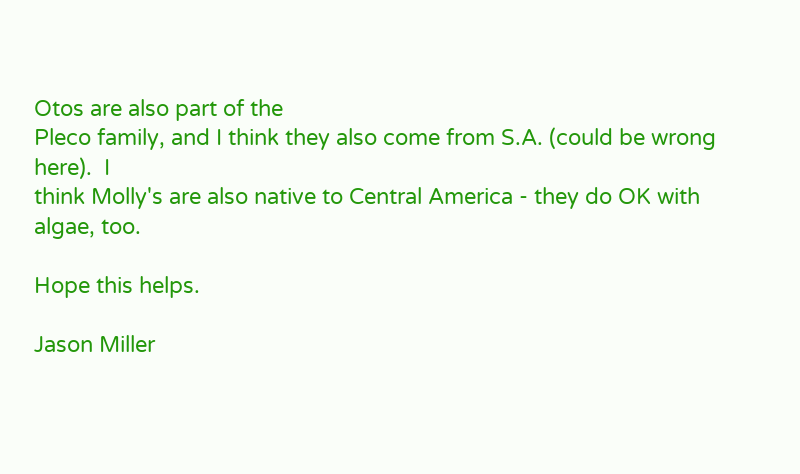Otos are also part of the
Pleco family, and I think they also come from S.A. (could be wrong here).  I
think Molly's are also native to Central America - they do OK with algae, too.

Hope this helps.

Jason Miller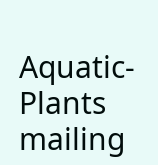Aquatic-Plants mailing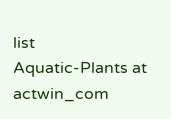list
Aquatic-Plants at actwin_com